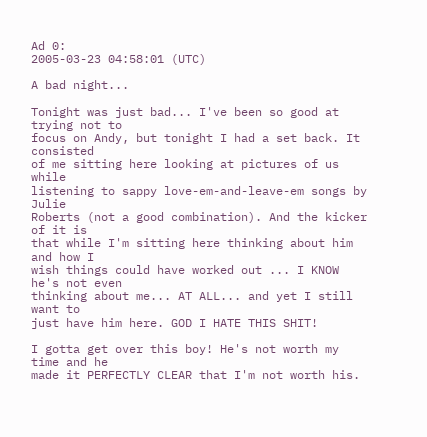Ad 0:
2005-03-23 04:58:01 (UTC)

A bad night...

Tonight was just bad... I've been so good at trying not to
focus on Andy, but tonight I had a set back. It consisted
of me sitting here looking at pictures of us while
listening to sappy love-em-and-leave-em songs by Julie
Roberts (not a good combination). And the kicker of it is
that while I'm sitting here thinking about him and how I
wish things could have worked out ... I KNOW he's not even
thinking about me... AT ALL... and yet I still want to
just have him here. GOD I HATE THIS SHIT!

I gotta get over this boy! He's not worth my time and he
made it PERFECTLY CLEAR that I'm not worth his.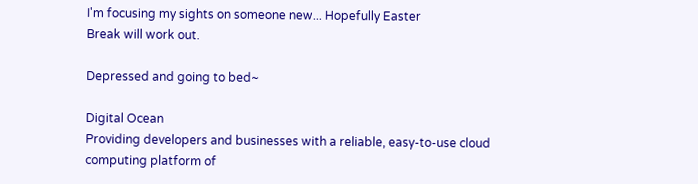I'm focusing my sights on someone new... Hopefully Easter
Break will work out.

Depressed and going to bed~

Digital Ocean
Providing developers and businesses with a reliable, easy-to-use cloud computing platform of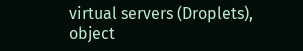virtual servers (Droplets), object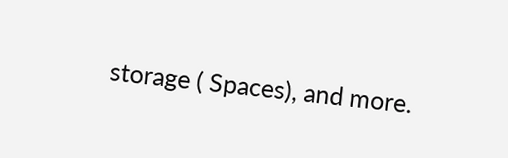storage ( Spaces), and more.